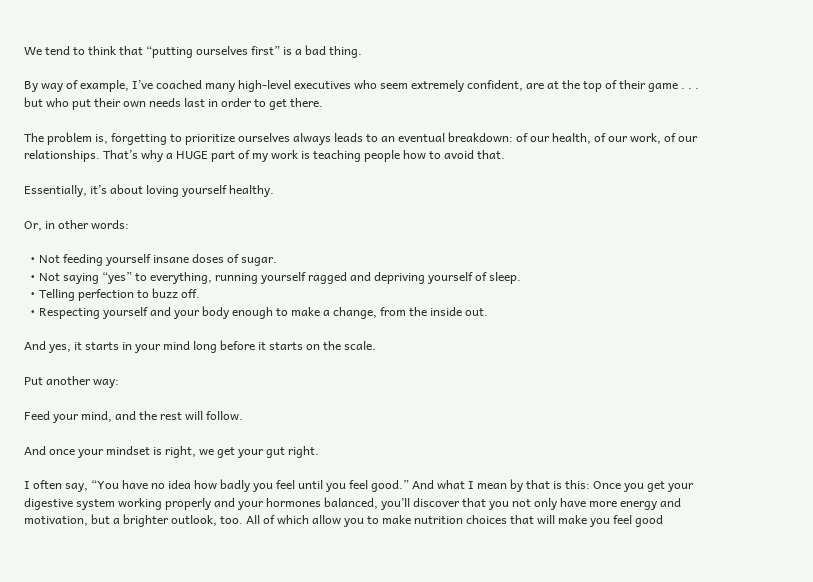We tend to think that “putting ourselves first” is a bad thing.

By way of example, I’ve coached many high-level executives who seem extremely confident, are at the top of their game . . . but who put their own needs last in order to get there.

The problem is, forgetting to prioritize ourselves always leads to an eventual breakdown: of our health, of our work, of our relationships. That’s why a HUGE part of my work is teaching people how to avoid that.

Essentially, it’s about loving yourself healthy.

Or, in other words:

  • Not feeding yourself insane doses of sugar.
  • Not saying “yes” to everything, running yourself ragged and depriving yourself of sleep.
  • Telling perfection to buzz off.
  • Respecting yourself and your body enough to make a change, from the inside out.

And yes, it starts in your mind long before it starts on the scale.

Put another way:

Feed your mind, and the rest will follow.

And once your mindset is right, we get your gut right.

I often say, “You have no idea how badly you feel until you feel good.” And what I mean by that is this: Once you get your digestive system working properly and your hormones balanced, you’ll discover that you not only have more energy and motivation, but a brighter outlook, too. All of which allow you to make nutrition choices that will make you feel good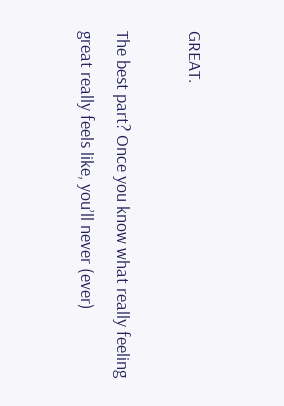GREAT.

The best part? Once you know what really feeling great really feels like, you’ll never (ever)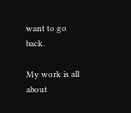want to go back.

My work is all about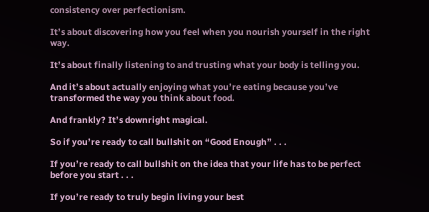consistency over perfectionism.

It’s about discovering how you feel when you nourish yourself in the right way.

It’s about finally listening to and trusting what your body is telling you.

And it’s about actually enjoying what you’re eating because you’ve transformed the way you think about food.

And frankly? It’s downright magical.

So if you’re ready to call bullshit on “Good Enough” . . .

If you’re ready to call bullshit on the idea that your life has to be perfect before you start . . .

If you’re ready to truly begin living your best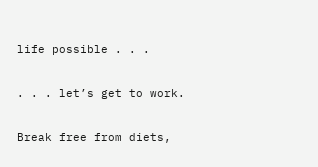life possible . . .

. . . let’s get to work.

Break free from diets,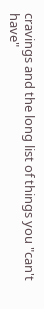cravings and the long list of things you "can't have"